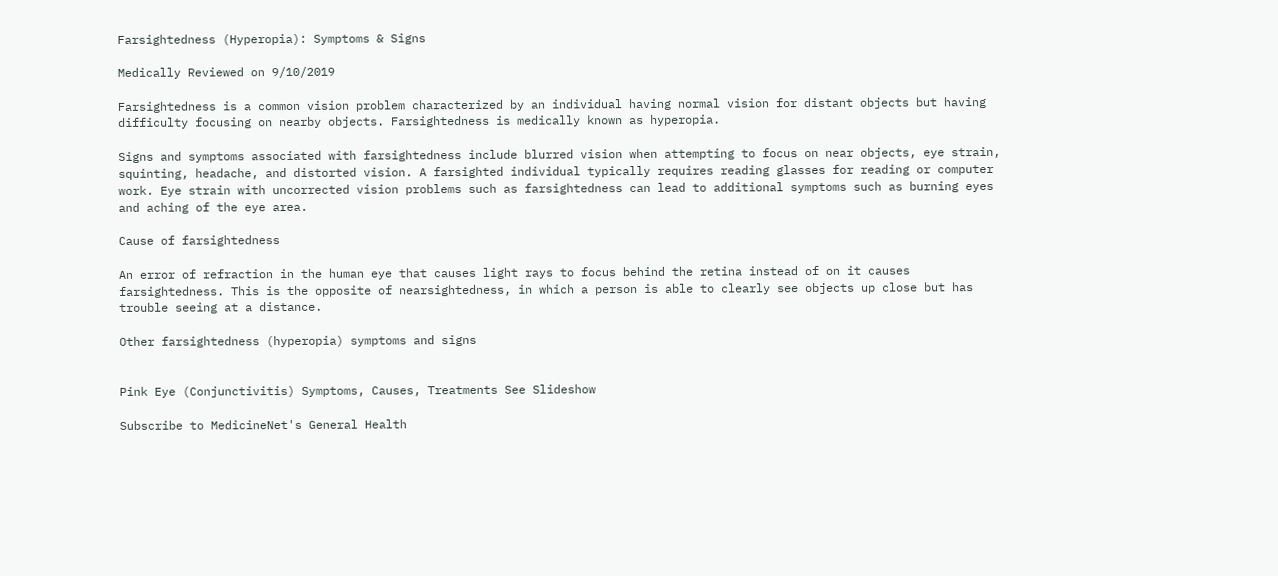Farsightedness (Hyperopia): Symptoms & Signs

Medically Reviewed on 9/10/2019

Farsightedness is a common vision problem characterized by an individual having normal vision for distant objects but having difficulty focusing on nearby objects. Farsightedness is medically known as hyperopia.

Signs and symptoms associated with farsightedness include blurred vision when attempting to focus on near objects, eye strain, squinting, headache, and distorted vision. A farsighted individual typically requires reading glasses for reading or computer work. Eye strain with uncorrected vision problems such as farsightedness can lead to additional symptoms such as burning eyes and aching of the eye area.

Cause of farsightedness

An error of refraction in the human eye that causes light rays to focus behind the retina instead of on it causes farsightedness. This is the opposite of nearsightedness, in which a person is able to clearly see objects up close but has trouble seeing at a distance.

Other farsightedness (hyperopia) symptoms and signs


Pink Eye (Conjunctivitis) Symptoms, Causes, Treatments See Slideshow

Subscribe to MedicineNet's General Health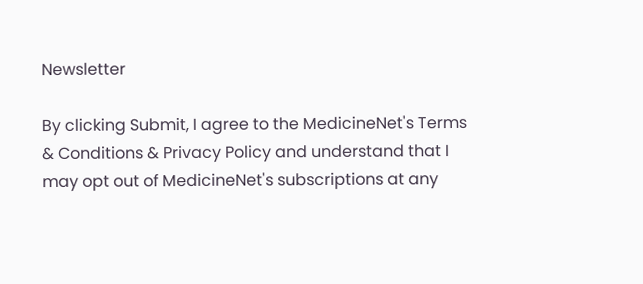Newsletter

By clicking Submit, I agree to the MedicineNet's Terms & Conditions & Privacy Policy and understand that I may opt out of MedicineNet's subscriptions at any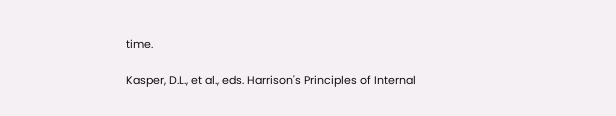time.

Kasper, D.L., et al., eds. Harrison's Principles of Internal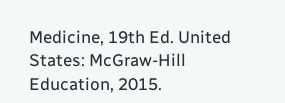Medicine, 19th Ed. United States: McGraw-Hill Education, 2015.